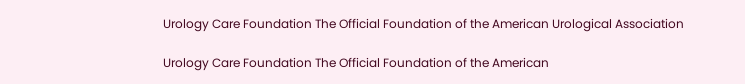Urology Care Foundation The Official Foundation of the American Urological Association

Urology Care Foundation The Official Foundation of the American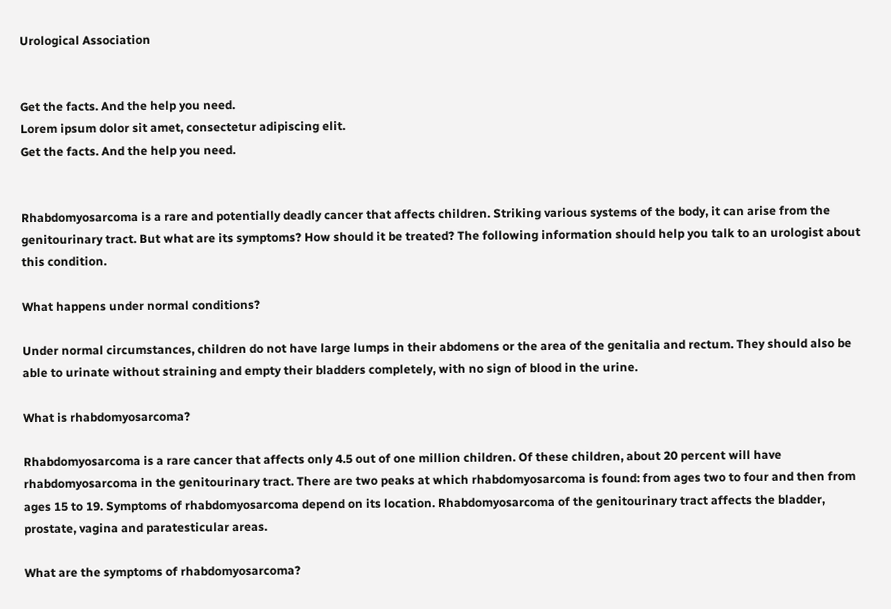Urological Association


Get the facts. And the help you need.
Lorem ipsum dolor sit amet, consectetur adipiscing elit.
Get the facts. And the help you need.


Rhabdomyosarcoma is a rare and potentially deadly cancer that affects children. Striking various systems of the body, it can arise from the genitourinary tract. But what are its symptoms? How should it be treated? The following information should help you talk to an urologist about this condition.

What happens under normal conditions?

Under normal circumstances, children do not have large lumps in their abdomens or the area of the genitalia and rectum. They should also be able to urinate without straining and empty their bladders completely, with no sign of blood in the urine.

What is rhabdomyosarcoma?

Rhabdomyosarcoma is a rare cancer that affects only 4.5 out of one million children. Of these children, about 20 percent will have rhabdomyosarcoma in the genitourinary tract. There are two peaks at which rhabdomyosarcoma is found: from ages two to four and then from ages 15 to 19. Symptoms of rhabdomyosarcoma depend on its location. Rhabdomyosarcoma of the genitourinary tract affects the bladder, prostate, vagina and paratesticular areas.

What are the symptoms of rhabdomyosarcoma?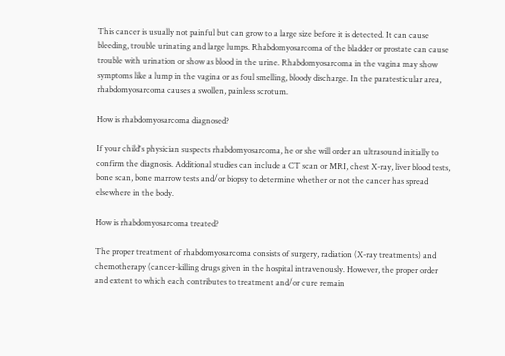This cancer is usually not painful but can grow to a large size before it is detected. It can cause bleeding, trouble urinating and large lumps. Rhabdomyosarcoma of the bladder or prostate can cause trouble with urination or show as blood in the urine. Rhabdomyosarcoma in the vagina may show symptoms like a lump in the vagina or as foul smelling, bloody discharge. In the paratesticular area, rhabdomyosarcoma causes a swollen, painless scrotum.

How is rhabdomyosarcoma diagnosed?

If your child's physician suspects rhabdomyosarcoma, he or she will order an ultrasound initially to confirm the diagnosis. Additional studies can include a CT scan or MRI, chest X-ray, liver blood tests, bone scan, bone marrow tests and/or biopsy to determine whether or not the cancer has spread elsewhere in the body.

How is rhabdomyosarcoma treated?

The proper treatment of rhabdomyosarcoma consists of surgery, radiation (X-ray treatments) and chemotherapy (cancer-killing drugs given in the hospital intravenously. However, the proper order and extent to which each contributes to treatment and/or cure remain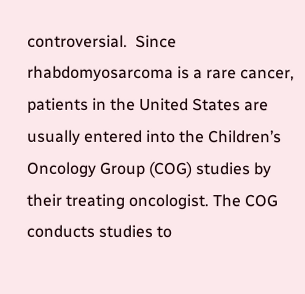controversial.  Since rhabdomyosarcoma is a rare cancer, patients in the United States are usually entered into the Children’s Oncology Group (COG) studies by their treating oncologist. The COG conducts studies to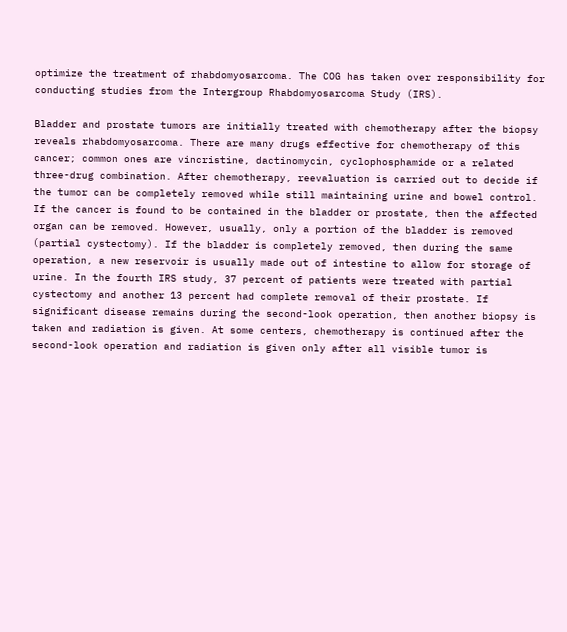optimize the treatment of rhabdomyosarcoma. The COG has taken over responsibility for conducting studies from the Intergroup Rhabdomyosarcoma Study (IRS).

Bladder and prostate tumors are initially treated with chemotherapy after the biopsy reveals rhabdomyosarcoma. There are many drugs effective for chemotherapy of this cancer; common ones are vincristine, dactinomycin, cyclophosphamide or a related three-drug combination. After chemotherapy, reevaluation is carried out to decide if the tumor can be completely removed while still maintaining urine and bowel control. If the cancer is found to be contained in the bladder or prostate, then the affected organ can be removed. However, usually, only a portion of the bladder is removed (partial cystectomy). If the bladder is completely removed, then during the same operation, a new reservoir is usually made out of intestine to allow for storage of urine. In the fourth IRS study, 37 percent of patients were treated with partial cystectomy and another 13 percent had complete removal of their prostate. If significant disease remains during the second-look operation, then another biopsy is taken and radiation is given. At some centers, chemotherapy is continued after the second-look operation and radiation is given only after all visible tumor is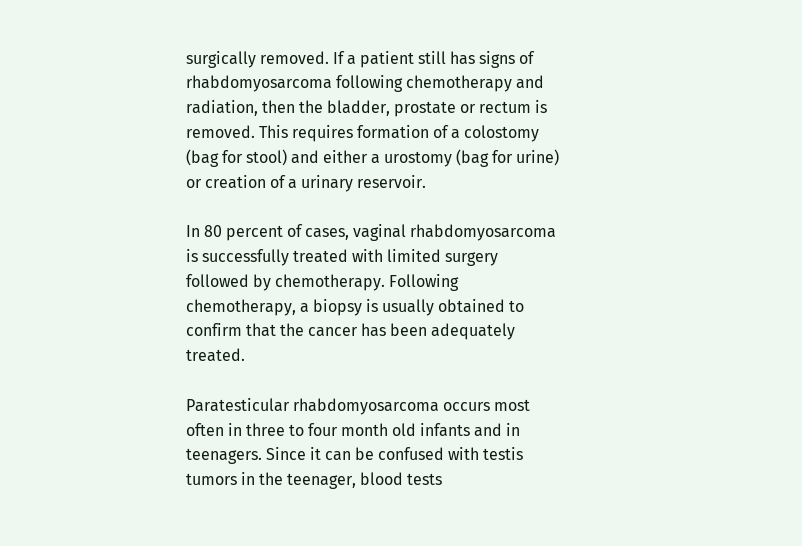surgically removed. If a patient still has signs of rhabdomyosarcoma following chemotherapy and radiation, then the bladder, prostate or rectum is removed. This requires formation of a colostomy (bag for stool) and either a urostomy (bag for urine) or creation of a urinary reservoir.

In 80 percent of cases, vaginal rhabdomyosarcoma is successfully treated with limited surgery followed by chemotherapy. Following chemotherapy, a biopsy is usually obtained to confirm that the cancer has been adequately treated.

Paratesticular rhabdomyosarcoma occurs most often in three to four month old infants and in teenagers. Since it can be confused with testis tumors in the teenager, blood tests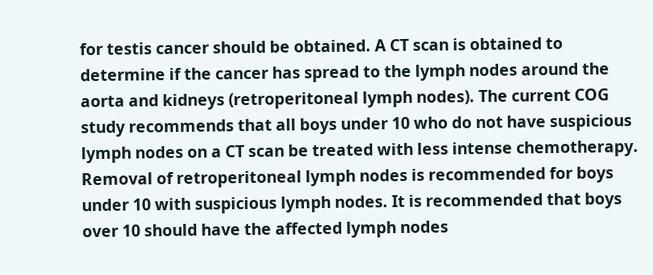for testis cancer should be obtained. A CT scan is obtained to determine if the cancer has spread to the lymph nodes around the aorta and kidneys (retroperitoneal lymph nodes). The current COG study recommends that all boys under 10 who do not have suspicious lymph nodes on a CT scan be treated with less intense chemotherapy. Removal of retroperitoneal lymph nodes is recommended for boys under 10 with suspicious lymph nodes. It is recommended that boys over 10 should have the affected lymph nodes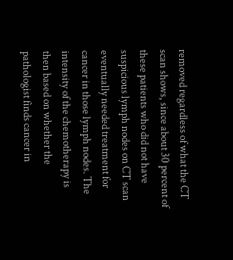removed regardless of what the CT scan shows, since about 30 percent of these patients who did not have suspicious lymph nodes on CT scan eventually needed treatment for cancer in those lymph nodes. The intensity of the chemotherapy is then based on whether the pathologist finds cancer in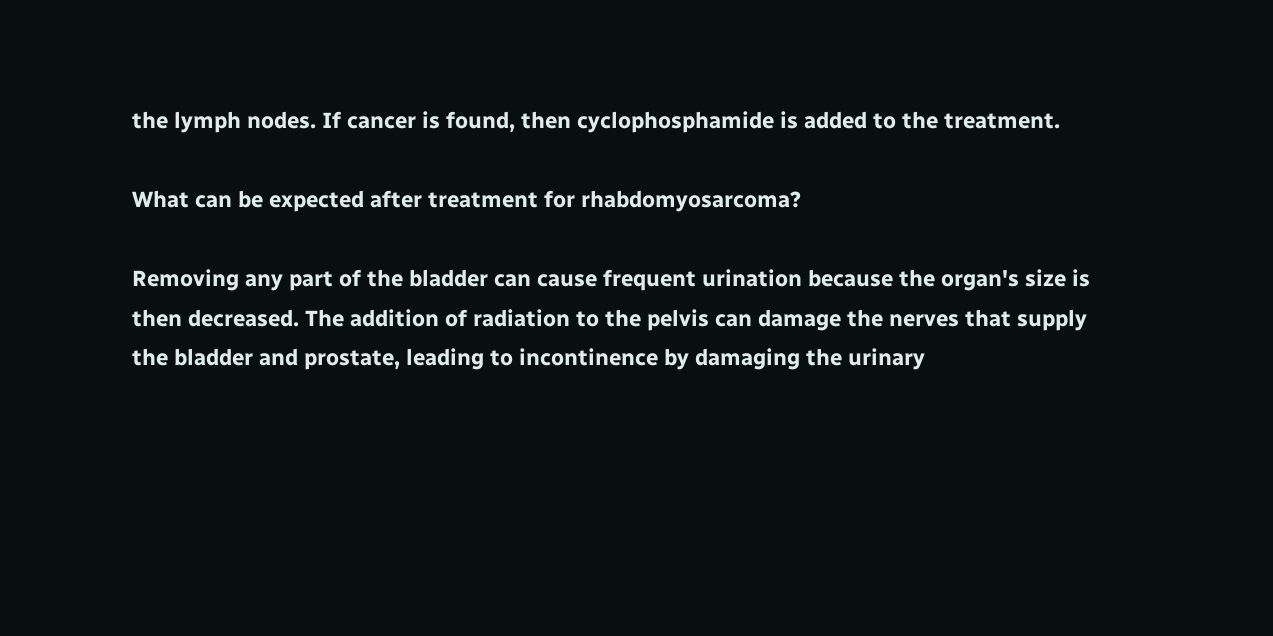the lymph nodes. If cancer is found, then cyclophosphamide is added to the treatment.

What can be expected after treatment for rhabdomyosarcoma?

Removing any part of the bladder can cause frequent urination because the organ's size is then decreased. The addition of radiation to the pelvis can damage the nerves that supply the bladder and prostate, leading to incontinence by damaging the urinary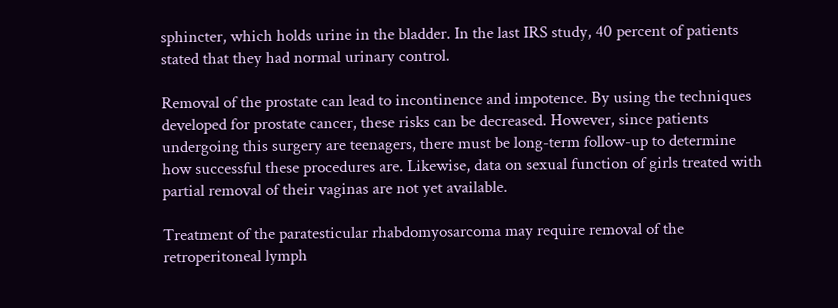sphincter, which holds urine in the bladder. In the last IRS study, 40 percent of patients stated that they had normal urinary control.

Removal of the prostate can lead to incontinence and impotence. By using the techniques developed for prostate cancer, these risks can be decreased. However, since patients undergoing this surgery are teenagers, there must be long-term follow-up to determine how successful these procedures are. Likewise, data on sexual function of girls treated with partial removal of their vaginas are not yet available.

Treatment of the paratesticular rhabdomyosarcoma may require removal of the retroperitoneal lymph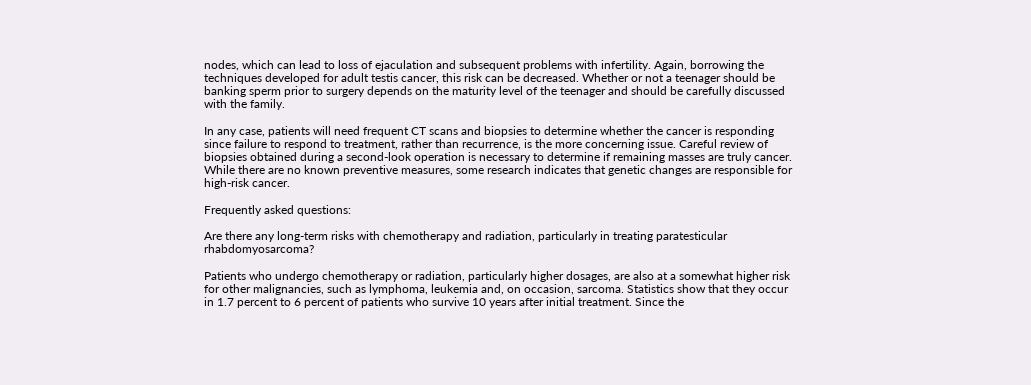nodes, which can lead to loss of ejaculation and subsequent problems with infertility. Again, borrowing the techniques developed for adult testis cancer, this risk can be decreased. Whether or not a teenager should be banking sperm prior to surgery depends on the maturity level of the teenager and should be carefully discussed with the family.

In any case, patients will need frequent CT scans and biopsies to determine whether the cancer is responding since failure to respond to treatment, rather than recurrence, is the more concerning issue. Careful review of biopsies obtained during a second-look operation is necessary to determine if remaining masses are truly cancer. While there are no known preventive measures, some research indicates that genetic changes are responsible for high-risk cancer.

Frequently asked questions:

Are there any long-term risks with chemotherapy and radiation, particularly in treating paratesticular rhabdomyosarcoma?

Patients who undergo chemotherapy or radiation, particularly higher dosages, are also at a somewhat higher risk for other malignancies, such as lymphoma, leukemia and, on occasion, sarcoma. Statistics show that they occur in 1.7 percent to 6 percent of patients who survive 10 years after initial treatment. Since the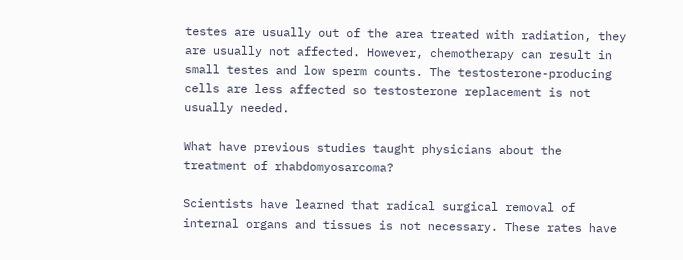testes are usually out of the area treated with radiation, they are usually not affected. However, chemotherapy can result in small testes and low sperm counts. The testosterone-producing cells are less affected so testosterone replacement is not usually needed.

What have previous studies taught physicians about the treatment of rhabdomyosarcoma?

Scientists have learned that radical surgical removal of internal organs and tissues is not necessary. These rates have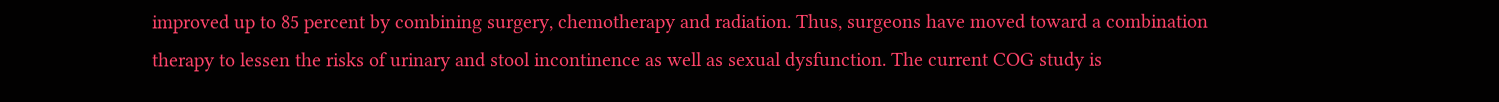improved up to 85 percent by combining surgery, chemotherapy and radiation. Thus, surgeons have moved toward a combination therapy to lessen the risks of urinary and stool incontinence as well as sexual dysfunction. The current COG study is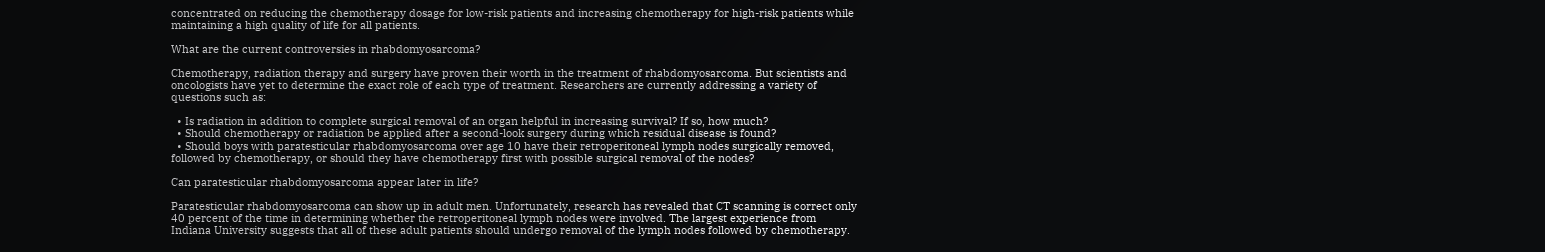concentrated on reducing the chemotherapy dosage for low-risk patients and increasing chemotherapy for high-risk patients while maintaining a high quality of life for all patients.

What are the current controversies in rhabdomyosarcoma?

Chemotherapy, radiation therapy and surgery have proven their worth in the treatment of rhabdomyosarcoma. But scientists and oncologists have yet to determine the exact role of each type of treatment. Researchers are currently addressing a variety of questions such as:

  • Is radiation in addition to complete surgical removal of an organ helpful in increasing survival? If so, how much?
  • Should chemotherapy or radiation be applied after a second-look surgery during which residual disease is found?
  • Should boys with paratesticular rhabdomyosarcoma over age 10 have their retroperitoneal lymph nodes surgically removed, followed by chemotherapy, or should they have chemotherapy first with possible surgical removal of the nodes?

Can paratesticular rhabdomyosarcoma appear later in life?

Paratesticular rhabdomyosarcoma can show up in adult men. Unfortunately, research has revealed that CT scanning is correct only 40 percent of the time in determining whether the retroperitoneal lymph nodes were involved. The largest experience from Indiana University suggests that all of these adult patients should undergo removal of the lymph nodes followed by chemotherapy.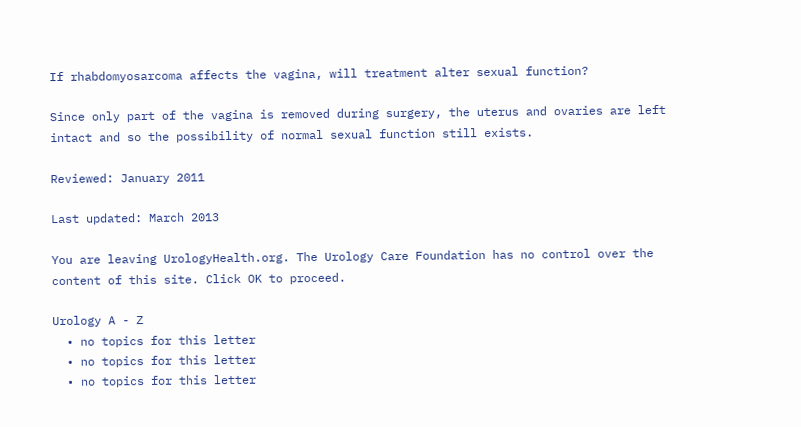If rhabdomyosarcoma affects the vagina, will treatment alter sexual function?

Since only part of the vagina is removed during surgery, the uterus and ovaries are left intact and so the possibility of normal sexual function still exists.

Reviewed: January 2011

Last updated: March 2013

You are leaving UrologyHealth.org. The Urology Care Foundation has no control over the content of this site. Click OK to proceed.

Urology A - Z
  • no topics for this letter
  • no topics for this letter
  • no topics for this letter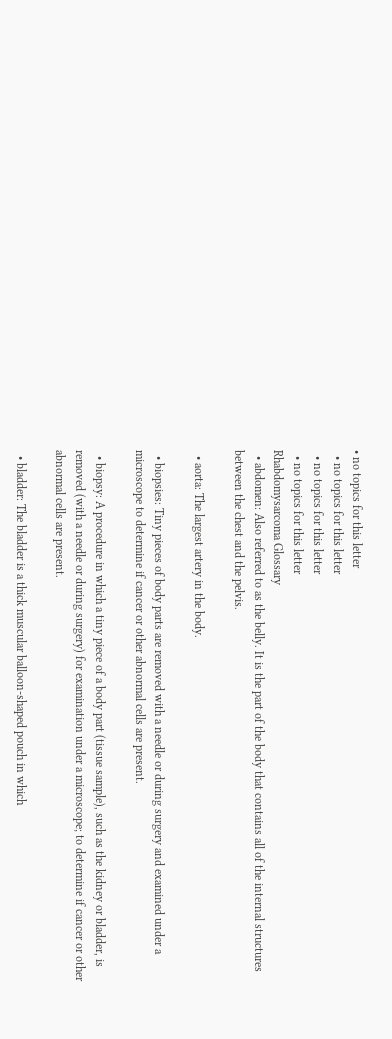• no topics for this letter
  • no topics for this letter
  • no topics for this letter
  • no topics for this letter
Rhabdomysarcoma Glossary
  • abdomen: Also referred to as the belly. It is the part of the body that contains all of the internal structures between the chest and the pelvis.

  • aorta: The largest artery in the body.

  • biopsies: Tiny pieces of body parts are removed with a needle or during surgery and examined under a microscope to determine if cancer or other abnormal cells are present.

  • biopsy: A procedure in which a tiny piece of a body part (tissue sample), such as the kidney or bladder, is removed (with a needle or during surgery) for examination under a microscope; to determine if cancer or other abnormal cells are present.

  • bladder: The bladder is a thick muscular balloon-shaped pouch in which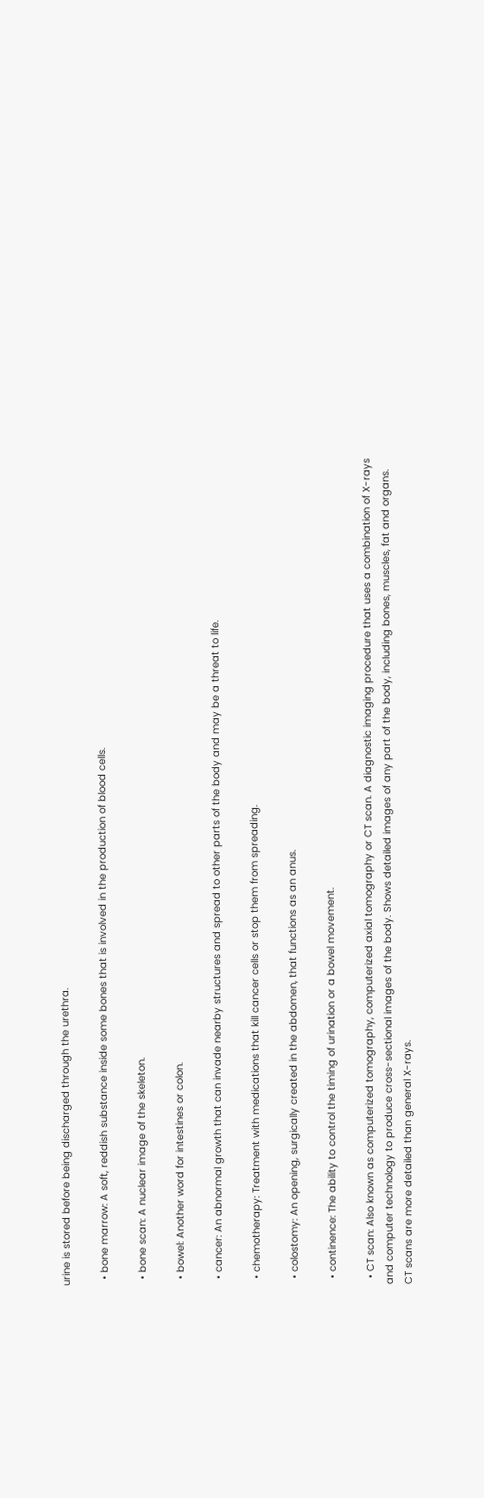urine is stored before being discharged through the urethra.

  • bone marrow: A soft, reddish substance inside some bones that is involved in the production of blood cells.

  • bone scan: A nuclear image of the skeleton.

  • bowel: Another word for intestines or colon.

  • cancer: An abnormal growth that can invade nearby structures and spread to other parts of the body and may be a threat to life.

  • chemotherapy: Treatment with medications that kill cancer cells or stop them from spreading.

  • colostomy: An opening, surgically created in the abdomen, that functions as an anus.

  • continence: The ability to control the timing of urination or a bowel movement.

  • CT scan: Also known as computerized tomography, computerized axial tomography or CT scan. A diagnostic imaging procedure that uses a combination of X-rays and computer technology to produce cross-sectional images of the body. Shows detailed images of any part of the body, including bones, muscles, fat and organs. CT scans are more detailed than general X-rays.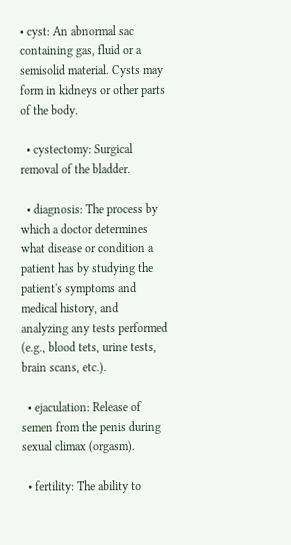• cyst: An abnormal sac containing gas, fluid or a semisolid material. Cysts may form in kidneys or other parts of the body.

  • cystectomy: Surgical removal of the bladder.

  • diagnosis: The process by which a doctor determines what disease or condition a patient has by studying the patient's symptoms and medical history, and analyzing any tests performed (e.g., blood tets, urine tests, brain scans, etc.).

  • ejaculation: Release of semen from the penis during sexual climax (orgasm).

  • fertility: The ability to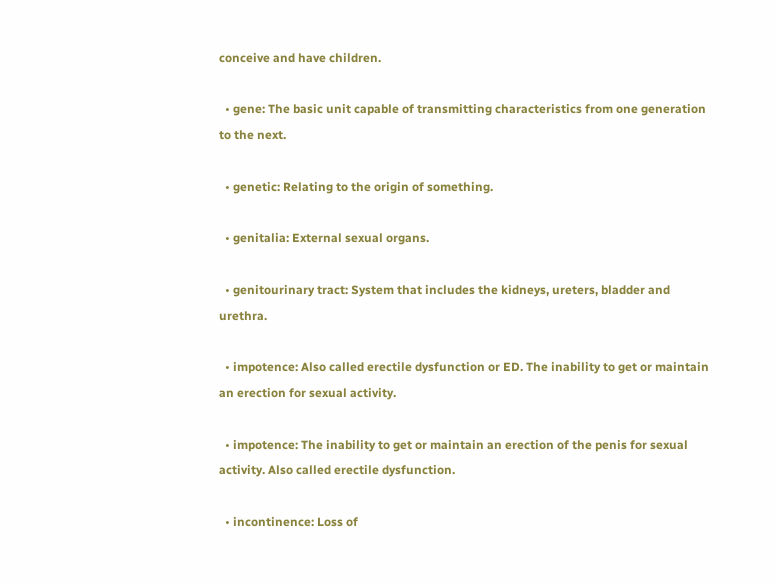conceive and have children.

  • gene: The basic unit capable of transmitting characteristics from one generation to the next.

  • genetic: Relating to the origin of something.

  • genitalia: External sexual organs.

  • genitourinary tract: System that includes the kidneys, ureters, bladder and urethra.

  • impotence: Also called erectile dysfunction or ED. The inability to get or maintain an erection for sexual activity.

  • impotence: The inability to get or maintain an erection of the penis for sexual activity. Also called erectile dysfunction.

  • incontinence: Loss of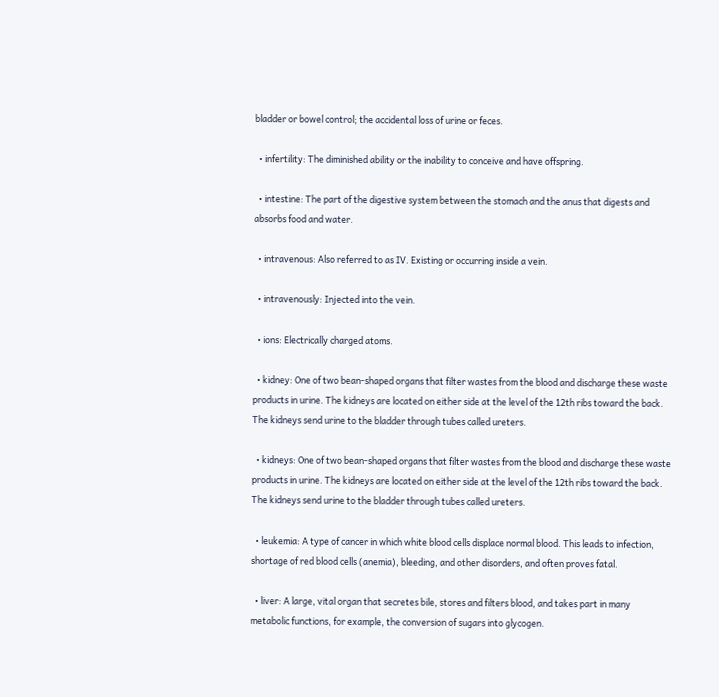bladder or bowel control; the accidental loss of urine or feces.

  • infertility: The diminished ability or the inability to conceive and have offspring.

  • intestine: The part of the digestive system between the stomach and the anus that digests and absorbs food and water.

  • intravenous: Also referred to as IV. Existing or occurring inside a vein.

  • intravenously: Injected into the vein.

  • ions: Electrically charged atoms.

  • kidney: One of two bean-shaped organs that filter wastes from the blood and discharge these waste products in urine. The kidneys are located on either side at the level of the 12th ribs toward the back. The kidneys send urine to the bladder through tubes called ureters.

  • kidneys: One of two bean-shaped organs that filter wastes from the blood and discharge these waste products in urine. The kidneys are located on either side at the level of the 12th ribs toward the back. The kidneys send urine to the bladder through tubes called ureters.

  • leukemia: A type of cancer in which white blood cells displace normal blood. This leads to infection, shortage of red blood cells (anemia), bleeding, and other disorders, and often proves fatal.

  • liver: A large, vital organ that secretes bile, stores and filters blood, and takes part in many metabolic functions, for example, the conversion of sugars into glycogen.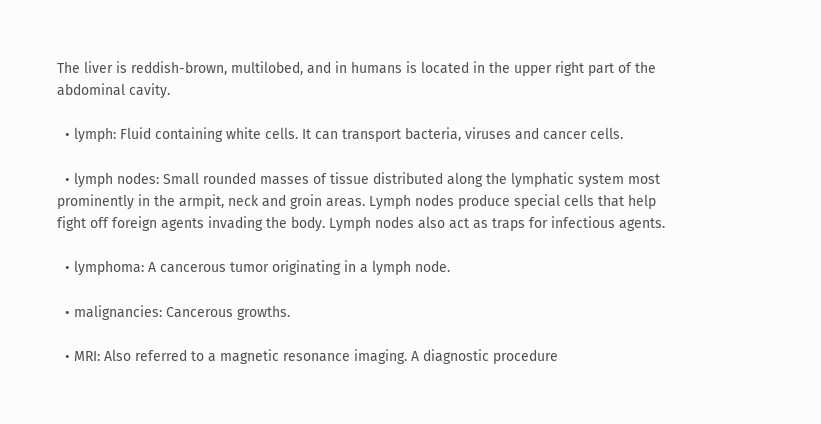The liver is reddish-brown, multilobed, and in humans is located in the upper right part of the abdominal cavity.

  • lymph: Fluid containing white cells. It can transport bacteria, viruses and cancer cells.

  • lymph nodes: Small rounded masses of tissue distributed along the lymphatic system most prominently in the armpit, neck and groin areas. Lymph nodes produce special cells that help fight off foreign agents invading the body. Lymph nodes also act as traps for infectious agents.

  • lymphoma: A cancerous tumor originating in a lymph node.

  • malignancies: Cancerous growths.

  • MRI: Also referred to a magnetic resonance imaging. A diagnostic procedure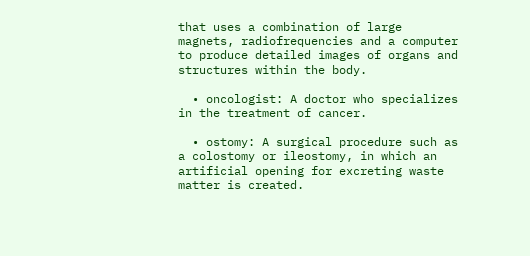that uses a combination of large magnets, radiofrequencies and a computer to produce detailed images of organs and structures within the body.

  • oncologist: A doctor who specializes in the treatment of cancer.

  • ostomy: A surgical procedure such as a colostomy or ileostomy, in which an artificial opening for excreting waste matter is created.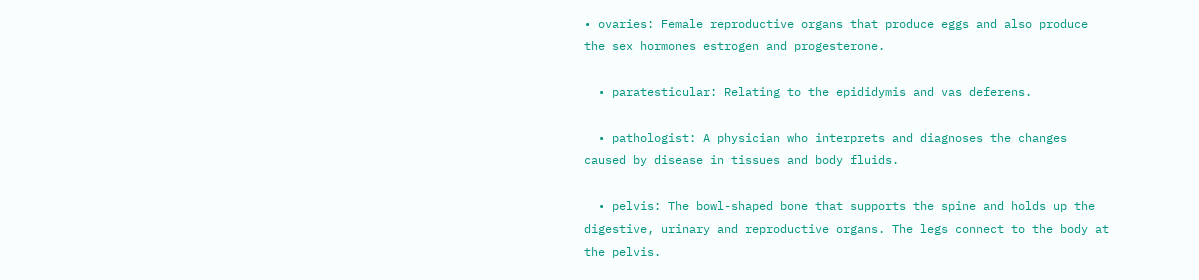• ovaries: Female reproductive organs that produce eggs and also produce the sex hormones estrogen and progesterone.

  • paratesticular: Relating to the epididymis and vas deferens.

  • pathologist: A physician who interprets and diagnoses the changes caused by disease in tissues and body fluids.

  • pelvis: The bowl-shaped bone that supports the spine and holds up the digestive, urinary and reproductive organs. The legs connect to the body at the pelvis.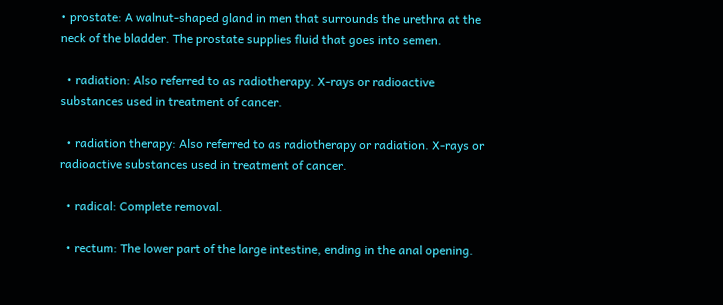• prostate: A walnut-shaped gland in men that surrounds the urethra at the neck of the bladder. The prostate supplies fluid that goes into semen.

  • radiation: Also referred to as radiotherapy. X-rays or radioactive substances used in treatment of cancer.

  • radiation therapy: Also referred to as radiotherapy or radiation. X-rays or radioactive substances used in treatment of cancer.

  • radical: Complete removal.

  • rectum: The lower part of the large intestine, ending in the anal opening.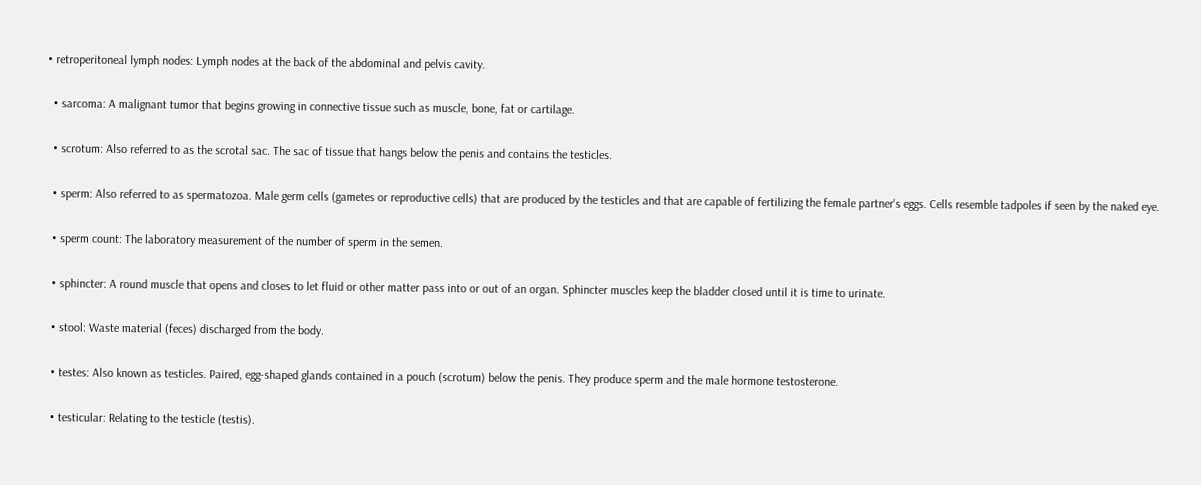• retroperitoneal lymph nodes: Lymph nodes at the back of the abdominal and pelvis cavity.

  • sarcoma: A malignant tumor that begins growing in connective tissue such as muscle, bone, fat or cartilage.

  • scrotum: Also referred to as the scrotal sac. The sac of tissue that hangs below the penis and contains the testicles.

  • sperm: Also referred to as spermatozoa. Male germ cells (gametes or reproductive cells) that are produced by the testicles and that are capable of fertilizing the female partner's eggs. Cells resemble tadpoles if seen by the naked eye.

  • sperm count: The laboratory measurement of the number of sperm in the semen.

  • sphincter: A round muscle that opens and closes to let fluid or other matter pass into or out of an organ. Sphincter muscles keep the bladder closed until it is time to urinate.

  • stool: Waste material (feces) discharged from the body.

  • testes: Also known as testicles. Paired, egg-shaped glands contained in a pouch (scrotum) below the penis. They produce sperm and the male hormone testosterone.

  • testicular: Relating to the testicle (testis).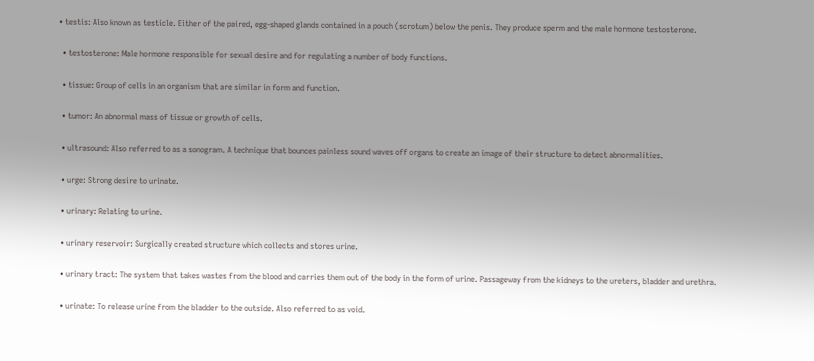• testis: Also known as testicle. Either of the paired, egg-shaped glands contained in a pouch (scrotum) below the penis. They produce sperm and the male hormone testosterone.

  • testosterone: Male hormone responsible for sexual desire and for regulating a number of body functions.

  • tissue: Group of cells in an organism that are similar in form and function.

  • tumor: An abnormal mass of tissue or growth of cells.

  • ultrasound: Also referred to as a sonogram. A technique that bounces painless sound waves off organs to create an image of their structure to detect abnormalities.

  • urge: Strong desire to urinate.

  • urinary: Relating to urine.

  • urinary reservoir: Surgically created structure which collects and stores urine.

  • urinary tract: The system that takes wastes from the blood and carries them out of the body in the form of urine. Passageway from the kidneys to the ureters, bladder and urethra.

  • urinate: To release urine from the bladder to the outside. Also referred to as void.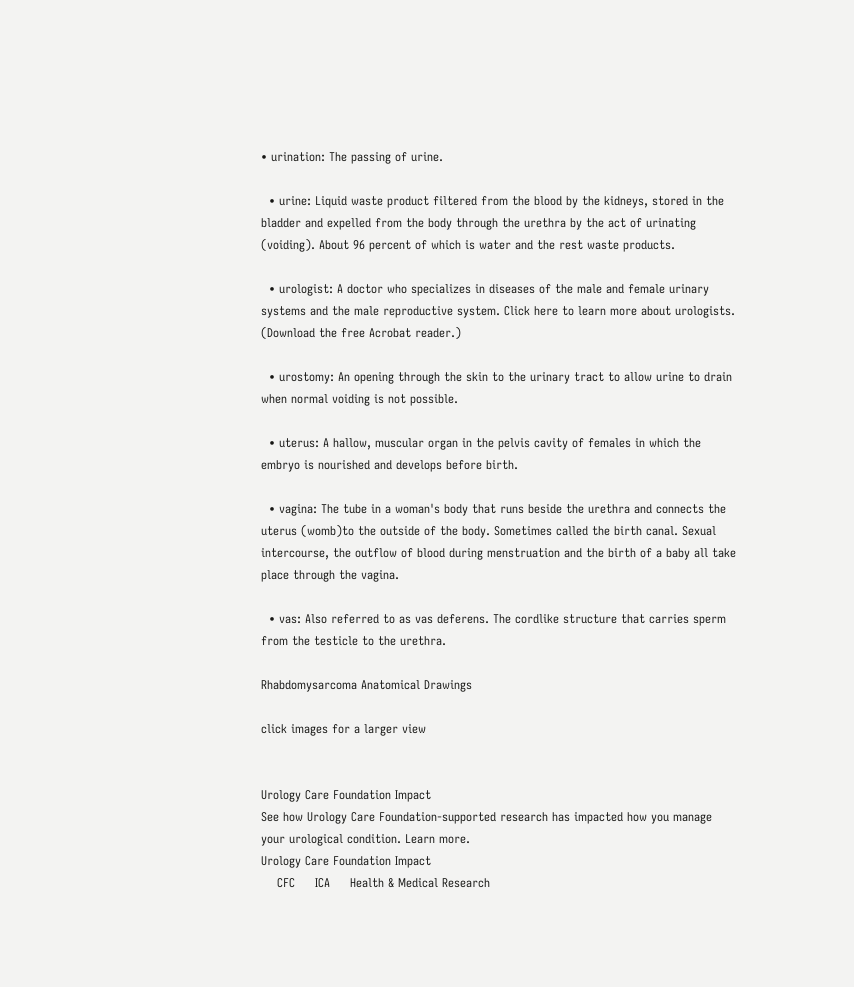• urination: The passing of urine.

  • urine: Liquid waste product filtered from the blood by the kidneys, stored in the bladder and expelled from the body through the urethra by the act of urinating (voiding). About 96 percent of which is water and the rest waste products.

  • urologist: A doctor who specializes in diseases of the male and female urinary systems and the male reproductive system. Click here to learn more about urologists. (Download the free Acrobat reader.)

  • urostomy: An opening through the skin to the urinary tract to allow urine to drain when normal voiding is not possible.

  • uterus: A hallow, muscular organ in the pelvis cavity of females in which the embryo is nourished and develops before birth.

  • vagina: The tube in a woman's body that runs beside the urethra and connects the uterus (womb)to the outside of the body. Sometimes called the birth canal. Sexual intercourse, the outflow of blood during menstruation and the birth of a baby all take place through the vagina.

  • vas: Also referred to as vas deferens. The cordlike structure that carries sperm from the testicle to the urethra.

Rhabdomysarcoma Anatomical Drawings

click images for a larger view


Urology Care Foundation Impact
See how Urology Care Foundation-supported research has impacted how you manage your urological condition. Learn more.
Urology Care Foundation Impact
    CFC     ICA     Health & Medical Research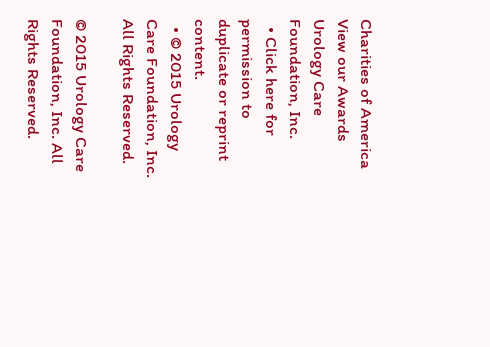Charities of America     View our Awards
Urology Care Foundation, Inc.
  • Click here for permission to duplicate or reprint content.
  • © 2015 Urology Care Foundation, Inc. All Rights Reserved.

© 2015 Urology Care Foundation, Inc. All Rights Reserved.